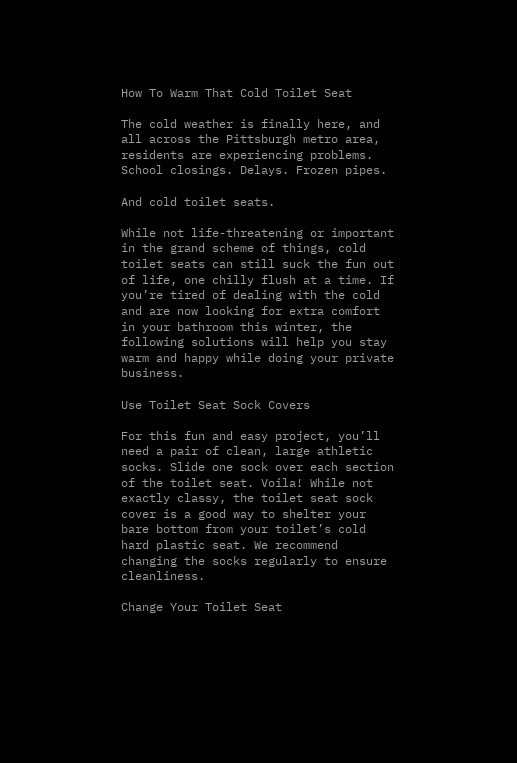How To Warm That Cold Toilet Seat

The cold weather is finally here, and all across the Pittsburgh metro area, residents are experiencing problems. School closings. Delays. Frozen pipes.

And cold toilet seats.

While not life-threatening or important in the grand scheme of things, cold toilet seats can still suck the fun out of life, one chilly flush at a time. If you’re tired of dealing with the cold and are now looking for extra comfort in your bathroom this winter, the following solutions will help you stay warm and happy while doing your private business.

Use Toilet Seat Sock Covers

For this fun and easy project, you’ll need a pair of clean, large athletic socks. Slide one sock over each section of the toilet seat. Voila! While not exactly classy, the toilet seat sock cover is a good way to shelter your bare bottom from your toilet’s cold hard plastic seat. We recommend changing the socks regularly to ensure cleanliness.

Change Your Toilet Seat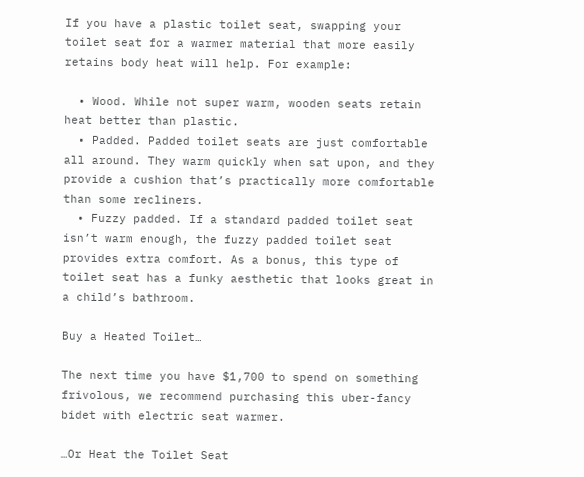If you have a plastic toilet seat, swapping your toilet seat for a warmer material that more easily retains body heat will help. For example:

  • Wood. While not super warm, wooden seats retain heat better than plastic.
  • Padded. Padded toilet seats are just comfortable all around. They warm quickly when sat upon, and they provide a cushion that’s practically more comfortable than some recliners.
  • Fuzzy padded. If a standard padded toilet seat isn’t warm enough, the fuzzy padded toilet seat provides extra comfort. As a bonus, this type of toilet seat has a funky aesthetic that looks great in a child’s bathroom.

Buy a Heated Toilet…

The next time you have $1,700 to spend on something frivolous, we recommend purchasing this uber-fancy bidet with electric seat warmer.

…Or Heat the Toilet Seat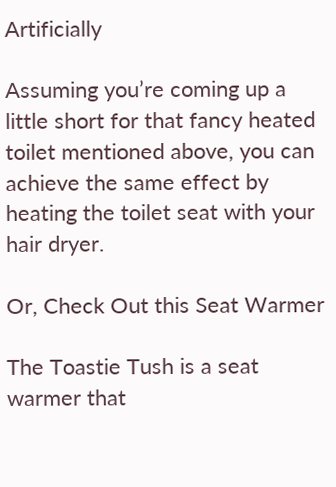Artificially

Assuming you’re coming up a little short for that fancy heated toilet mentioned above, you can achieve the same effect by heating the toilet seat with your hair dryer.

Or, Check Out this Seat Warmer

The Toastie Tush is a seat warmer that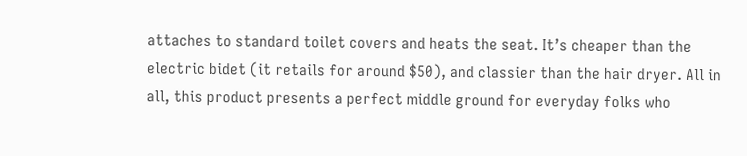attaches to standard toilet covers and heats the seat. It’s cheaper than the electric bidet (it retails for around $50), and classier than the hair dryer. All in all, this product presents a perfect middle ground for everyday folks who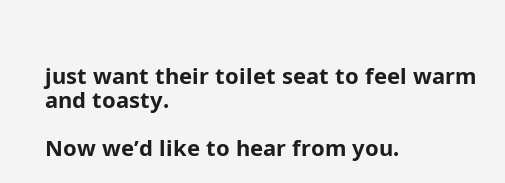just want their toilet seat to feel warm and toasty.

Now we’d like to hear from you.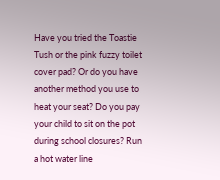Have you tried the Toastie Tush or the pink fuzzy toilet cover pad? Or do you have another method you use to heat your seat? Do you pay your child to sit on the pot during school closures? Run a hot water line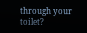through your toilet?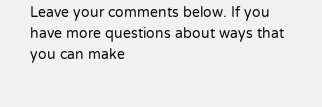Leave your comments below. If you have more questions about ways that you can make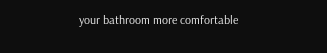your bathroom more comfortable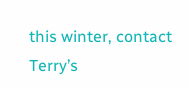this winter, contact Terry’s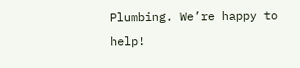Plumbing. We’re happy to help!